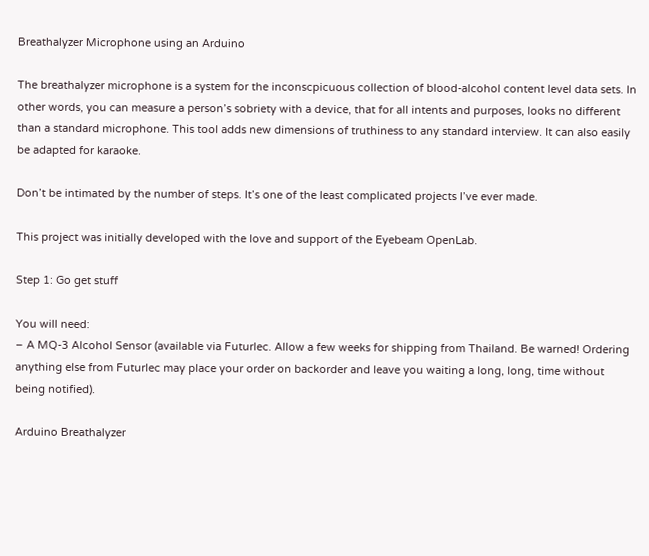Breathalyzer Microphone using an Arduino

The breathalyzer microphone is a system for the inconscpicuous collection of blood-alcohol content level data sets. In other words, you can measure a person’s sobriety with a device, that for all intents and purposes, looks no different than a standard microphone. This tool adds new dimensions of truthiness to any standard interview. It can also easily be adapted for karaoke.

Don’t be intimated by the number of steps. It’s one of the least complicated projects I’ve ever made.

This project was initially developed with the love and support of the Eyebeam OpenLab.

Step 1: Go get stuff

You will need:
– A MQ-3 Alcohol Sensor (available via Futurlec. Allow a few weeks for shipping from Thailand. Be warned! Ordering anything else from Futurlec may place your order on backorder and leave you waiting a long, long, time without being notified).

Arduino Breathalyzer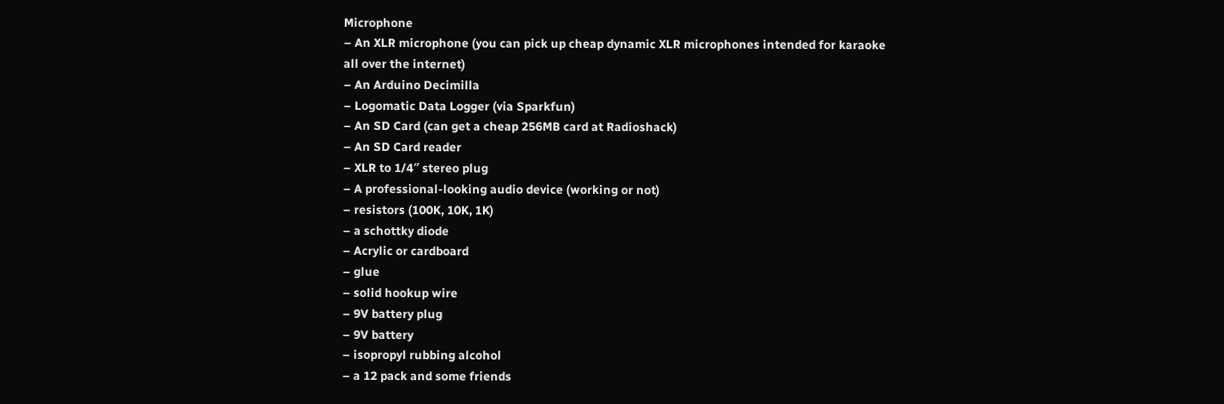Microphone
– An XLR microphone (you can pick up cheap dynamic XLR microphones intended for karaoke all over the internet)
– An Arduino Decimilla
– Logomatic Data Logger (via Sparkfun)
– An SD Card (can get a cheap 256MB card at Radioshack)
– An SD Card reader
– XLR to 1/4″ stereo plug
– A professional-looking audio device (working or not)
– resistors (100K, 10K, 1K)
– a schottky diode
– Acrylic or cardboard
– glue
– solid hookup wire
– 9V battery plug
– 9V battery
– isopropyl rubbing alcohol
– a 12 pack and some friends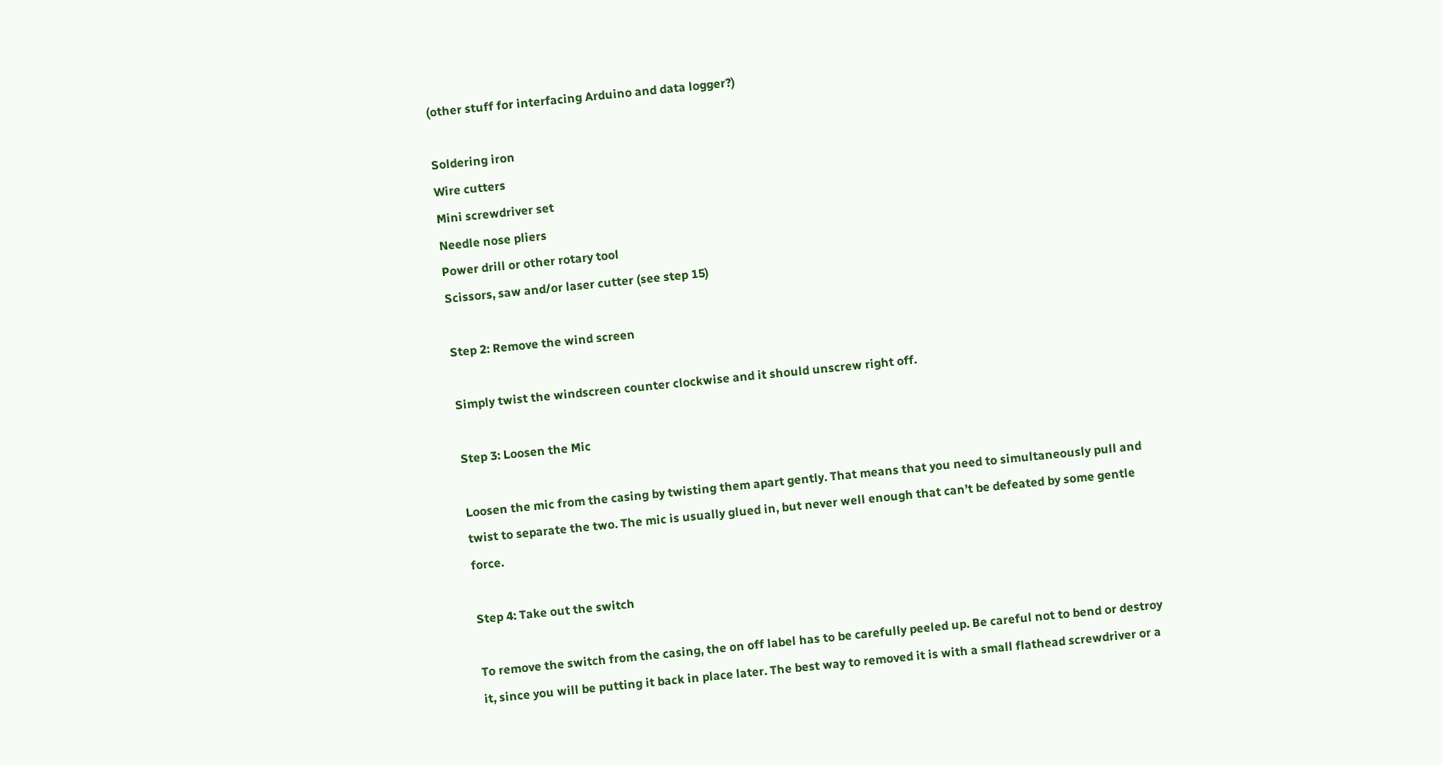(other stuff for interfacing Arduino and data logger?)

Soldering iron
Wire cutters
Mini screwdriver set
Needle nose pliers
Power drill or other rotary tool
Scissors, saw and/or laser cutter (see step 15)

Step 2: Remove the wind screen

Simply twist the windscreen counter clockwise and it should unscrew right off.

Step 3: Loosen the Mic

Loosen the mic from the casing by twisting them apart gently. That means that you need to simultaneously pull and twist to separate the two. The mic is usually glued in, but never well enough that can’t be defeated by some gentle force.

Step 4: Take out the switch

To remove the switch from the casing, the on off label has to be carefully peeled up. Be careful not to bend or destroy it, since you will be putting it back in place later. The best way to removed it is with a small flathead screwdriver or a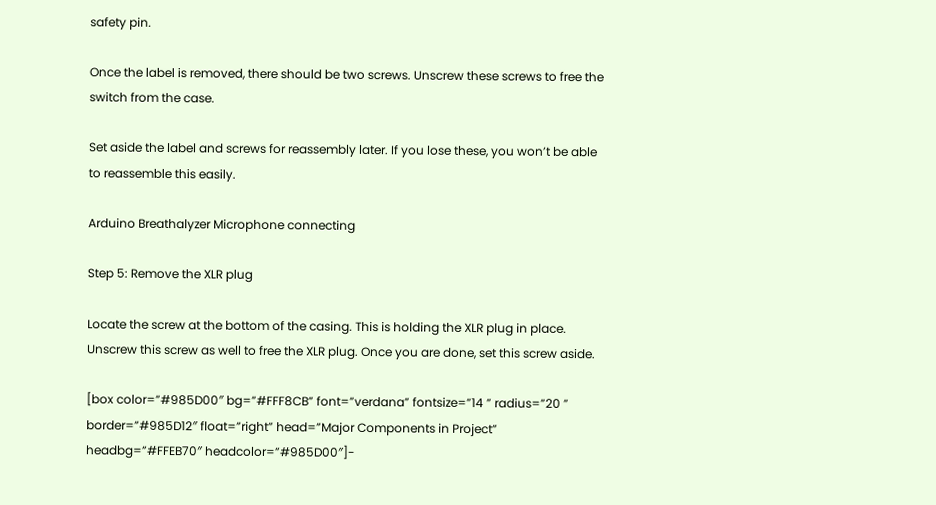safety pin.

Once the label is removed, there should be two screws. Unscrew these screws to free the switch from the case.

Set aside the label and screws for reassembly later. If you lose these, you won’t be able to reassemble this easily.

Arduino Breathalyzer Microphone connecting

Step 5: Remove the XLR plug

Locate the screw at the bottom of the casing. This is holding the XLR plug in place. Unscrew this screw as well to free the XLR plug. Once you are done, set this screw aside.

[box color=”#985D00″ bg=”#FFF8CB” font=”verdana” fontsize=”14 ” radius=”20 ” border=”#985D12″ float=”right” head=”Major Components in Project” headbg=”#FFEB70″ headcolor=”#985D00″]-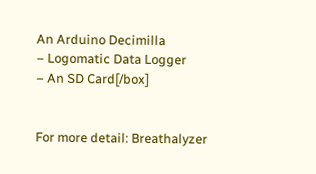An Arduino Decimilla
– Logomatic Data Logger
– An SD Card[/box]


For more detail: Breathalyzer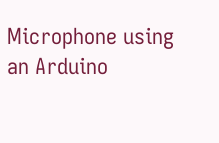Microphone using an Arduino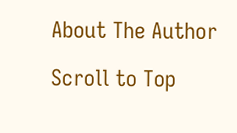About The Author

Scroll to Top